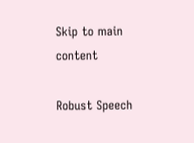Skip to main content

Robust Speech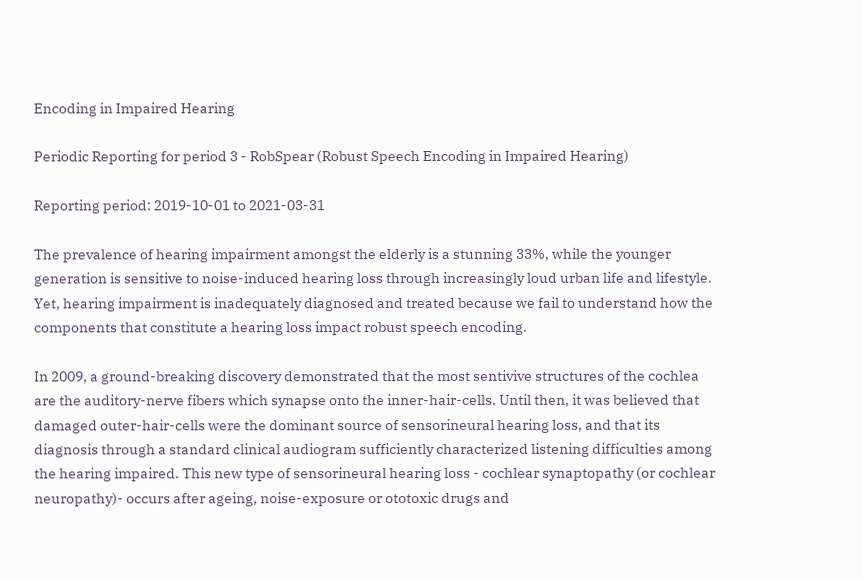Encoding in Impaired Hearing

Periodic Reporting for period 3 - RobSpear (Robust Speech Encoding in Impaired Hearing)

Reporting period: 2019-10-01 to 2021-03-31

The prevalence of hearing impairment amongst the elderly is a stunning 33%, while the younger generation is sensitive to noise-induced hearing loss through increasingly loud urban life and lifestyle. Yet, hearing impairment is inadequately diagnosed and treated because we fail to understand how the components that constitute a hearing loss impact robust speech encoding.

In 2009, a ground-breaking discovery demonstrated that the most sentivive structures of the cochlea are the auditory-nerve fibers which synapse onto the inner-hair-cells. Until then, it was believed that damaged outer-hair-cells were the dominant source of sensorineural hearing loss, and that its diagnosis through a standard clinical audiogram sufficiently characterized listening difficulties among the hearing impaired. This new type of sensorineural hearing loss - cochlear synaptopathy (or cochlear neuropathy)- occurs after ageing, noise-exposure or ototoxic drugs and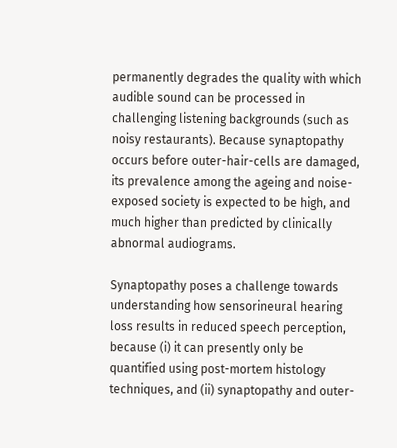permanently degrades the quality with which audible sound can be processed in challenging listening backgrounds (such as noisy restaurants). Because synaptopathy occurs before outer-hair-cells are damaged, its prevalence among the ageing and noise-exposed society is expected to be high, and much higher than predicted by clinically abnormal audiograms.

Synaptopathy poses a challenge towards understanding how sensorineural hearing loss results in reduced speech perception, because (i) it can presently only be quantified using post-mortem histology techniques, and (ii) synaptopathy and outer-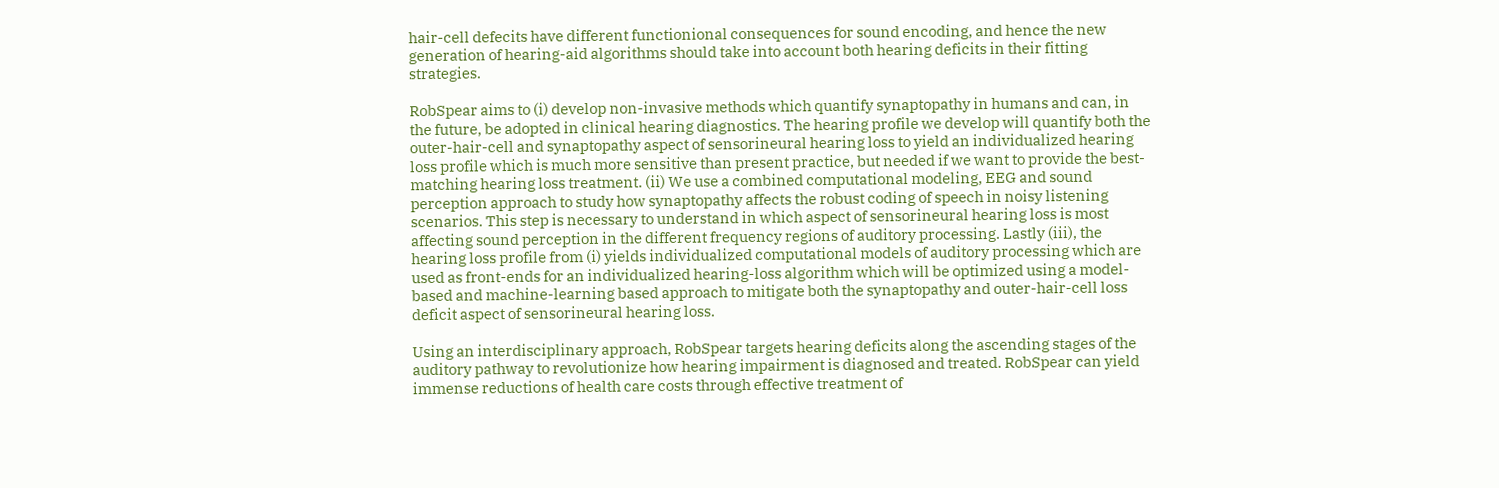hair-cell defecits have different functionional consequences for sound encoding, and hence the new generation of hearing-aid algorithms should take into account both hearing deficits in their fitting strategies.

RobSpear aims to (i) develop non-invasive methods which quantify synaptopathy in humans and can, in the future, be adopted in clinical hearing diagnostics. The hearing profile we develop will quantify both the outer-hair-cell and synaptopathy aspect of sensorineural hearing loss to yield an individualized hearing loss profile which is much more sensitive than present practice, but needed if we want to provide the best-matching hearing loss treatment. (ii) We use a combined computational modeling, EEG and sound perception approach to study how synaptopathy affects the robust coding of speech in noisy listening scenarios. This step is necessary to understand in which aspect of sensorineural hearing loss is most affecting sound perception in the different frequency regions of auditory processing. Lastly (iii), the hearing loss profile from (i) yields individualized computational models of auditory processing which are used as front-ends for an individualized hearing-loss algorithm which will be optimized using a model-based and machine-learning based approach to mitigate both the synaptopathy and outer-hair-cell loss deficit aspect of sensorineural hearing loss.

Using an interdisciplinary approach, RobSpear targets hearing deficits along the ascending stages of the auditory pathway to revolutionize how hearing impairment is diagnosed and treated. RobSpear can yield immense reductions of health care costs through effective treatment of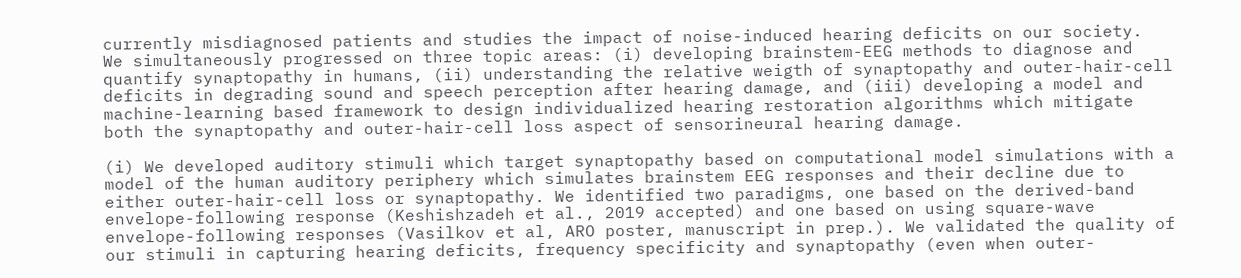currently misdiagnosed patients and studies the impact of noise-induced hearing deficits on our society.
We simultaneously progressed on three topic areas: (i) developing brainstem-EEG methods to diagnose and quantify synaptopathy in humans, (ii) understanding the relative weigth of synaptopathy and outer-hair-cell deficits in degrading sound and speech perception after hearing damage, and (iii) developing a model and machine-learning based framework to design individualized hearing restoration algorithms which mitigate both the synaptopathy and outer-hair-cell loss aspect of sensorineural hearing damage.

(i) We developed auditory stimuli which target synaptopathy based on computational model simulations with a model of the human auditory periphery which simulates brainstem EEG responses and their decline due to either outer-hair-cell loss or synaptopathy. We identified two paradigms, one based on the derived-band envelope-following response (Keshishzadeh et al., 2019 accepted) and one based on using square-wave envelope-following responses (Vasilkov et al, ARO poster, manuscript in prep.). We validated the quality of our stimuli in capturing hearing deficits, frequency specificity and synaptopathy (even when outer-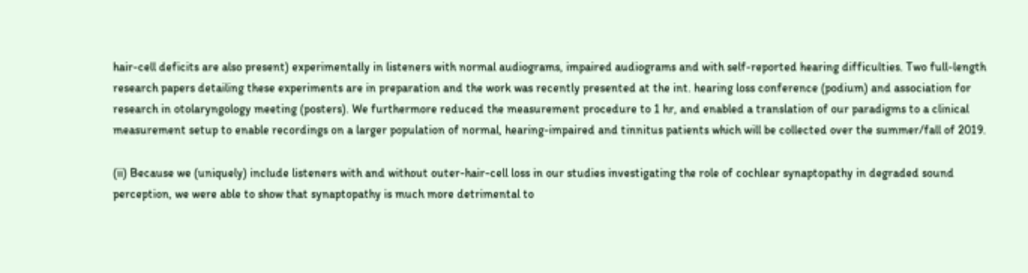hair-cell deficits are also present) experimentally in listeners with normal audiograms, impaired audiograms and with self-reported hearing difficulties. Two full-length research papers detailing these experiments are in preparation and the work was recently presented at the int. hearing loss conference (podium) and association for research in otolaryngology meeting (posters). We furthermore reduced the measurement procedure to 1 hr, and enabled a translation of our paradigms to a clinical measurement setup to enable recordings on a larger population of normal, hearing-impaired and tinnitus patients which will be collected over the summer/fall of 2019.

(ii) Because we (uniquely) include listeners with and without outer-hair-cell loss in our studies investigating the role of cochlear synaptopathy in degraded sound perception, we were able to show that synaptopathy is much more detrimental to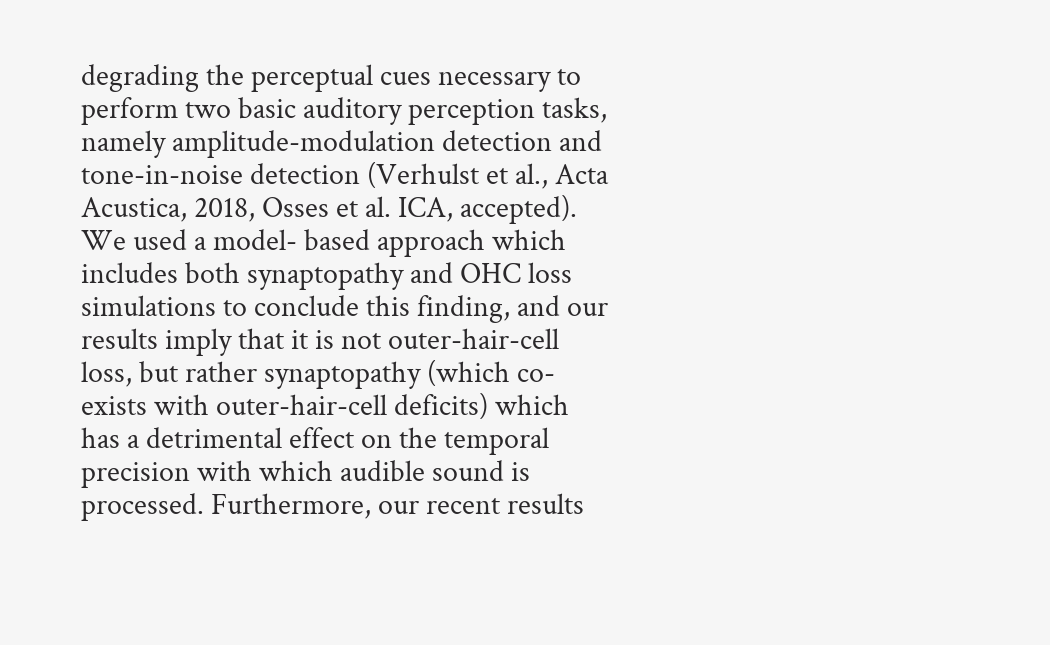degrading the perceptual cues necessary to perform two basic auditory perception tasks, namely amplitude-modulation detection and tone-in-noise detection (Verhulst et al., Acta Acustica, 2018, Osses et al. ICA, accepted). We used a model- based approach which includes both synaptopathy and OHC loss simulations to conclude this finding, and our results imply that it is not outer-hair-cell loss, but rather synaptopathy (which co-exists with outer-hair-cell deficits) which has a detrimental effect on the temporal precision with which audible sound is processed. Furthermore, our recent results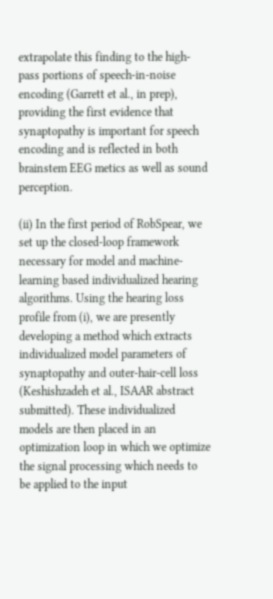extrapolate this finding to the high-pass portions of speech-in-noise encoding (Garrett et al., in prep), providing the first evidence that synaptopathy is important for speech encoding and is reflected in both brainstem EEG metics as well as sound perception.

(ii) In the first period of RobSpear, we set up the closed-loop framework necessary for model and machine-learning based individualized hearing algorithms. Using the hearing loss profile from (i), we are presently developing a method which extracts individualized model parameters of synaptopathy and outer-hair-cell loss (Keshishzadeh et al., ISAAR abstract submitted). These individualized models are then placed in an optimization loop in which we optimize the signal processing which needs to be applied to the input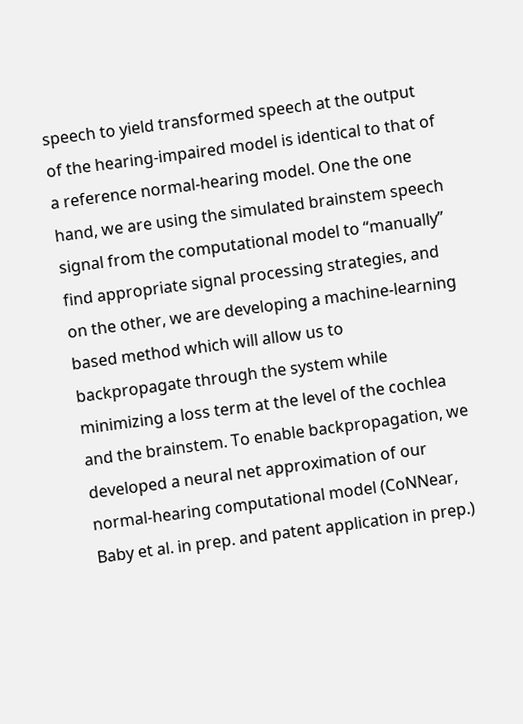speech to yield transformed speech at the output of the hearing-impaired model is identical to that of a reference normal-hearing model. One the one hand, we are using the simulated brainstem speech signal from the computational model to “manually” find appropriate signal processing strategies, and on the other, we are developing a machine-learning based method which will allow us to backpropagate through the system while minimizing a loss term at the level of the cochlea and the brainstem. To enable backpropagation, we developed a neural net approximation of our normal-hearing computational model (CoNNear, Baby et al. in prep. and patent application in prep.)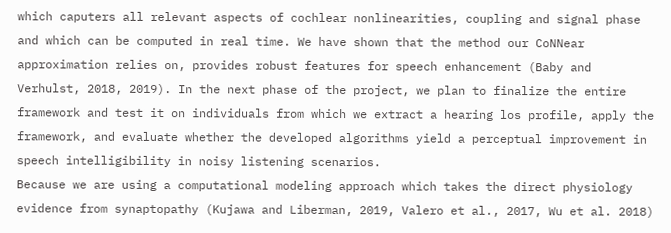which caputers all relevant aspects of cochlear nonlinearities, coupling and signal phase and which can be computed in real time. We have shown that the method our CoNNear approximation relies on, provides robust features for speech enhancement (Baby and Verhulst, 2018, 2019). In the next phase of the project, we plan to finalize the entire framework and test it on individuals from which we extract a hearing los profile, apply the framework, and evaluate whether the developed algorithms yield a perceptual improvement in speech intelligibility in noisy listening scenarios.
Because we are using a computational modeling approach which takes the direct physiology evidence from synaptopathy (Kujawa and Liberman, 2019, Valero et al., 2017, Wu et al. 2018)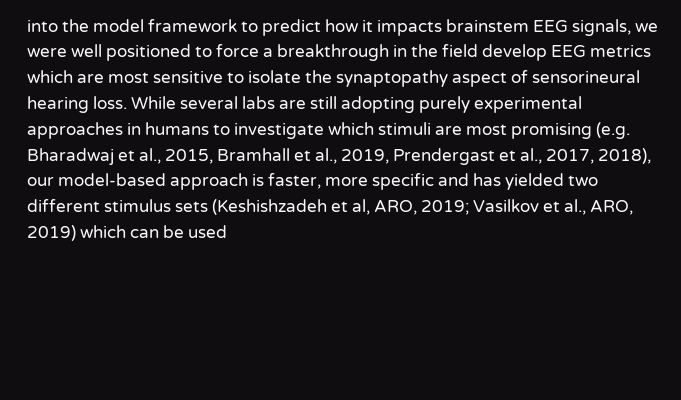into the model framework to predict how it impacts brainstem EEG signals, we were well positioned to force a breakthrough in the field develop EEG metrics which are most sensitive to isolate the synaptopathy aspect of sensorineural hearing loss. While several labs are still adopting purely experimental approaches in humans to investigate which stimuli are most promising (e.g. Bharadwaj et al., 2015, Bramhall et al., 2019, Prendergast et al., 2017, 2018), our model-based approach is faster, more specific and has yielded two different stimulus sets (Keshishzadeh et al, ARO, 2019; Vasilkov et al., ARO, 2019) which can be used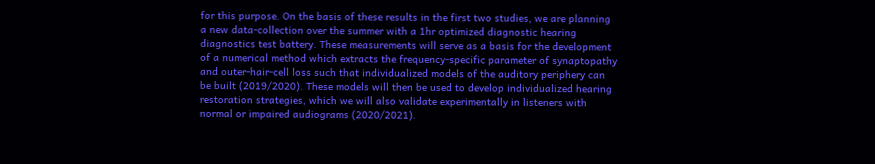for this purpose. On the basis of these results in the first two studies, we are planning a new data-collection over the summer with a 1hr optimized diagnostic hearing diagnostics test battery. These measurements will serve as a basis for the development of a numerical method which extracts the frequency-specific parameter of synaptopathy and outer-hair-cell loss such that individualized models of the auditory periphery can be built (2019/2020). These models will then be used to develop individualized hearing restoration strategies, which we will also validate experimentally in listeners with normal or impaired audiograms (2020/2021).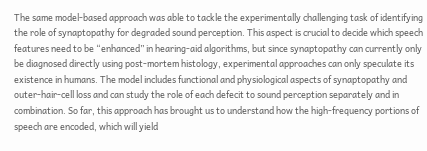The same model-based approach was able to tackle the experimentally challenging task of identifying the role of synaptopathy for degraded sound perception. This aspect is crucial to decide which speech features need to be “enhanced” in hearing-aid algorithms, but since synaptopathy can currently only be diagnosed directly using post-mortem histology, experimental approaches can only speculate its existence in humans. The model includes functional and physiological aspects of synaptopathy and outer-hair-cell loss and can study the role of each defecit to sound perception separately and in combination. So far, this approach has brought us to understand how the high-frequency portions of speech are encoded, which will yield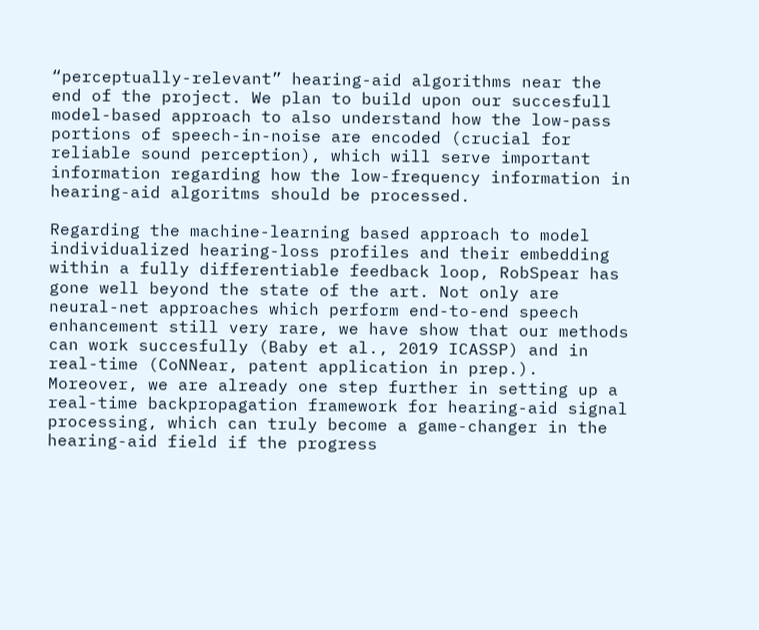“perceptually-relevant” hearing-aid algorithms near the end of the project. We plan to build upon our succesfull model-based approach to also understand how the low-pass portions of speech-in-noise are encoded (crucial for reliable sound perception), which will serve important information regarding how the low-frequency information in hearing-aid algoritms should be processed.

Regarding the machine-learning based approach to model individualized hearing-loss profiles and their embedding within a fully differentiable feedback loop, RobSpear has gone well beyond the state of the art. Not only are neural-net approaches which perform end-to-end speech enhancement still very rare, we have show that our methods can work succesfully (Baby et al., 2019 ICASSP) and in real-time (CoNNear, patent application in prep.). Moreover, we are already one step further in setting up a real-time backpropagation framework for hearing-aid signal processing, which can truly become a game-changer in the hearing-aid field if the progress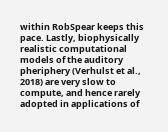within RobSpear keeps this pace. Lastly, biophysically realistic computational models of the auditory pheriphery (Verhulst et al., 2018) are very slow to compute, and hence rarely adopted in applications of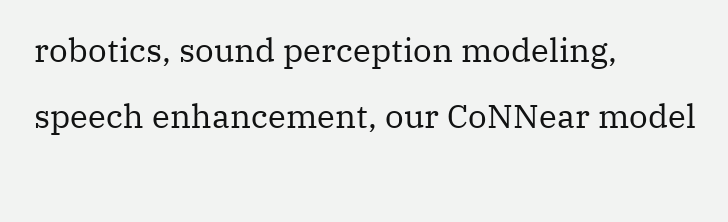robotics, sound perception modeling, speech enhancement, our CoNNear model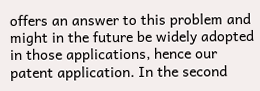offers an answer to this problem and might in the future be widely adopted in those applications, hence our patent application. In the second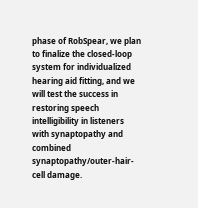phase of RobSpear, we plan to finalize the closed-loop system for individualized hearing aid fitting, and we will test the success in restoring speech intelligibility in listeners with synaptopathy and combined synaptopathy/outer-hair-cell damage.